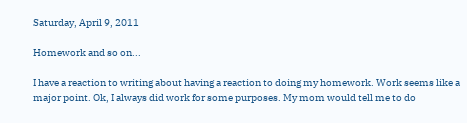Saturday, April 9, 2011

Homework and so on...

I have a reaction to writing about having a reaction to doing my homework. Work seems like a major point. Ok, I always did work for some purposes. My mom would tell me to do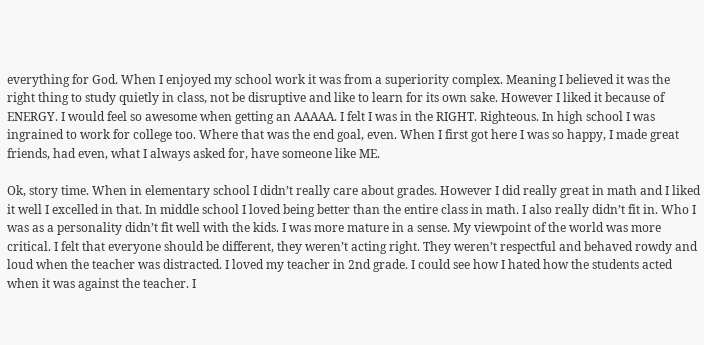everything for God. When I enjoyed my school work it was from a superiority complex. Meaning I believed it was the right thing to study quietly in class, not be disruptive and like to learn for its own sake. However I liked it because of ENERGY. I would feel so awesome when getting an AAAAA. I felt I was in the RIGHT. Righteous. In high school I was ingrained to work for college too. Where that was the end goal, even. When I first got here I was so happy, I made great friends, had even, what I always asked for, have someone like ME.

Ok, story time. When in elementary school I didn’t really care about grades. However I did really great in math and I liked it well I excelled in that. In middle school I loved being better than the entire class in math. I also really didn’t fit in. Who I was as a personality didn’t fit well with the kids. I was more mature in a sense. My viewpoint of the world was more critical. I felt that everyone should be different, they weren’t acting right. They weren’t respectful and behaved rowdy and loud when the teacher was distracted. I loved my teacher in 2nd grade. I could see how I hated how the students acted when it was against the teacher. I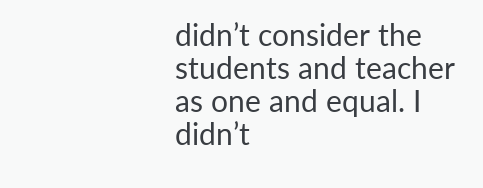didn’t consider the students and teacher as one and equal. I didn’t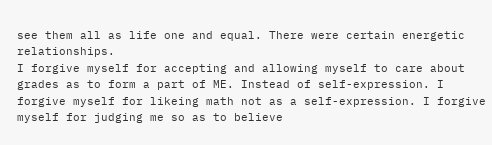see them all as life one and equal. There were certain energetic relationships.
I forgive myself for accepting and allowing myself to care about grades as to form a part of ME. Instead of self-expression. I forgive myself for likeing math not as a self-expression. I forgive myself for judging me so as to believe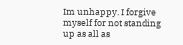Im unhappy. I forgive myself for not standing up as all as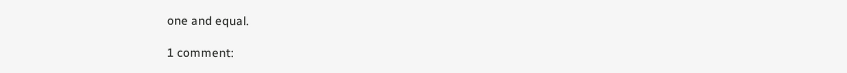one and equal.

1 comment: